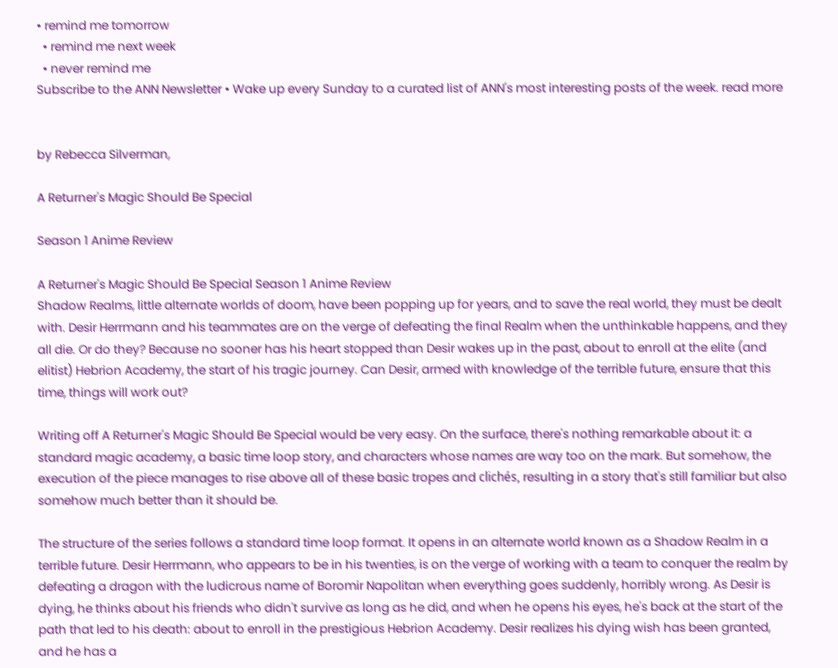• remind me tomorrow
  • remind me next week
  • never remind me
Subscribe to the ANN Newsletter • Wake up every Sunday to a curated list of ANN's most interesting posts of the week. read more


by Rebecca Silverman,

A Returner's Magic Should Be Special

Season 1 Anime Review

A Returner's Magic Should Be Special Season 1 Anime Review
Shadow Realms, little alternate worlds of doom, have been popping up for years, and to save the real world, they must be dealt with. Desir Herrmann and his teammates are on the verge of defeating the final Realm when the unthinkable happens, and they all die. Or do they? Because no sooner has his heart stopped than Desir wakes up in the past, about to enroll at the elite (and elitist) Hebrion Academy, the start of his tragic journey. Can Desir, armed with knowledge of the terrible future, ensure that this time, things will work out?

Writing off A Returner's Magic Should Be Special would be very easy. On the surface, there's nothing remarkable about it: a standard magic academy, a basic time loop story, and characters whose names are way too on the mark. But somehow, the execution of the piece manages to rise above all of these basic tropes and clichés, resulting in a story that's still familiar but also somehow much better than it should be.

The structure of the series follows a standard time loop format. It opens in an alternate world known as a Shadow Realm in a terrible future. Desir Herrmann, who appears to be in his twenties, is on the verge of working with a team to conquer the realm by defeating a dragon with the ludicrous name of Boromir Napolitan when everything goes suddenly, horribly wrong. As Desir is dying, he thinks about his friends who didn't survive as long as he did, and when he opens his eyes, he's back at the start of the path that led to his death: about to enroll in the prestigious Hebrion Academy. Desir realizes his dying wish has been granted, and he has a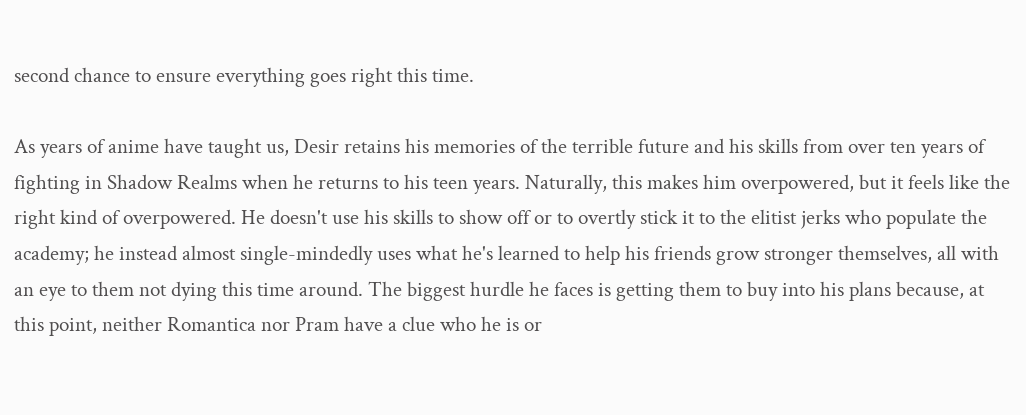second chance to ensure everything goes right this time.

As years of anime have taught us, Desir retains his memories of the terrible future and his skills from over ten years of fighting in Shadow Realms when he returns to his teen years. Naturally, this makes him overpowered, but it feels like the right kind of overpowered. He doesn't use his skills to show off or to overtly stick it to the elitist jerks who populate the academy; he instead almost single-mindedly uses what he's learned to help his friends grow stronger themselves, all with an eye to them not dying this time around. The biggest hurdle he faces is getting them to buy into his plans because, at this point, neither Romantica nor Pram have a clue who he is or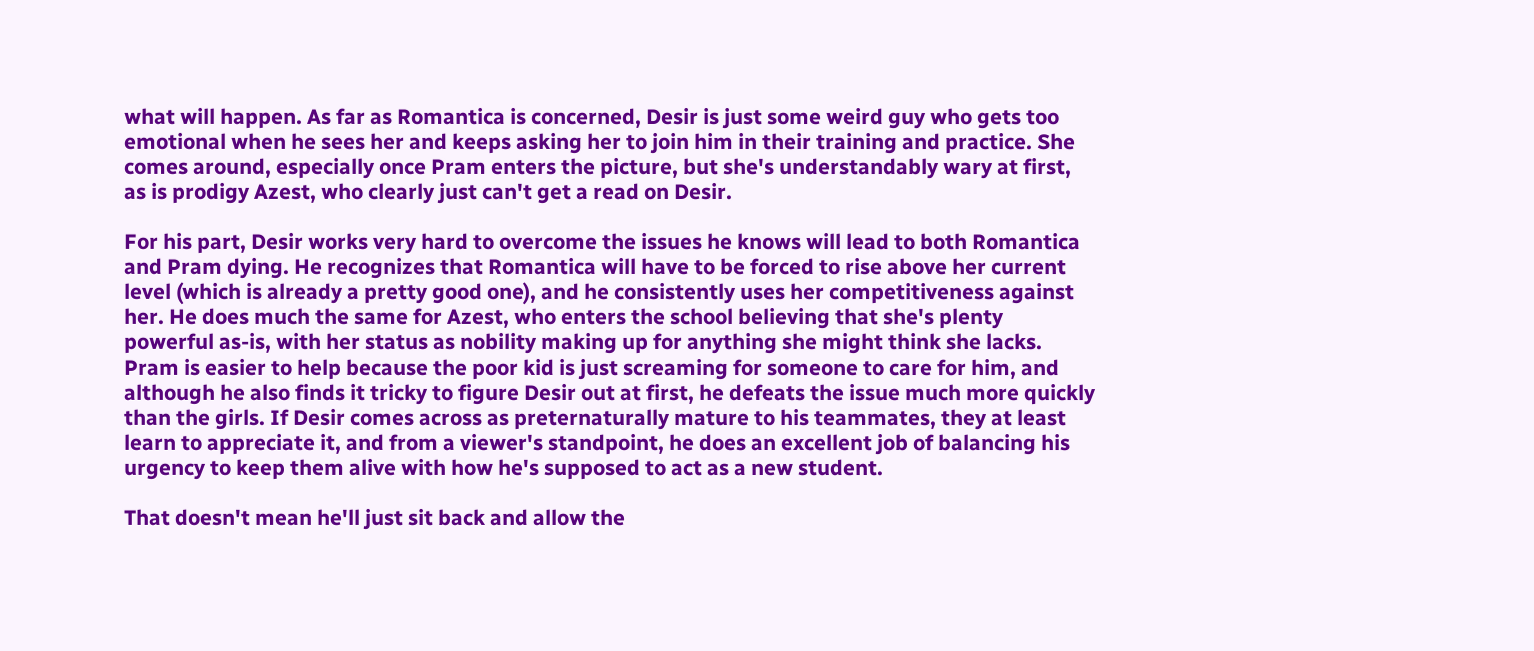what will happen. As far as Romantica is concerned, Desir is just some weird guy who gets too emotional when he sees her and keeps asking her to join him in their training and practice. She comes around, especially once Pram enters the picture, but she's understandably wary at first, as is prodigy Azest, who clearly just can't get a read on Desir.

For his part, Desir works very hard to overcome the issues he knows will lead to both Romantica and Pram dying. He recognizes that Romantica will have to be forced to rise above her current level (which is already a pretty good one), and he consistently uses her competitiveness against her. He does much the same for Azest, who enters the school believing that she's plenty powerful as-is, with her status as nobility making up for anything she might think she lacks. Pram is easier to help because the poor kid is just screaming for someone to care for him, and although he also finds it tricky to figure Desir out at first, he defeats the issue much more quickly than the girls. If Desir comes across as preternaturally mature to his teammates, they at least learn to appreciate it, and from a viewer's standpoint, he does an excellent job of balancing his urgency to keep them alive with how he's supposed to act as a new student.

That doesn't mean he'll just sit back and allow the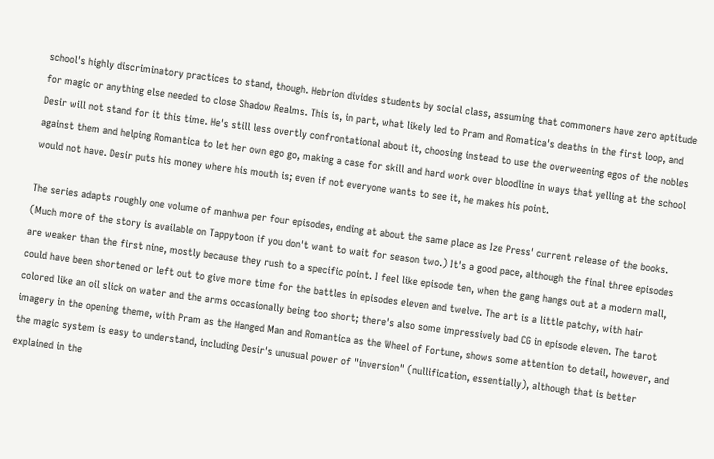school's highly discriminatory practices to stand, though. Hebrion divides students by social class, assuming that commoners have zero aptitude for magic or anything else needed to close Shadow Realms. This is, in part, what likely led to Pram and Romatica's deaths in the first loop, and Desir will not stand for it this time. He's still less overtly confrontational about it, choosing instead to use the overweening egos of the nobles against them and helping Romantica to let her own ego go, making a case for skill and hard work over bloodline in ways that yelling at the school would not have. Desir puts his money where his mouth is; even if not everyone wants to see it, he makes his point.

The series adapts roughly one volume of manhwa per four episodes, ending at about the same place as Ize Press' current release of the books. (Much more of the story is available on Tappytoon if you don't want to wait for season two.) It's a good pace, although the final three episodes are weaker than the first nine, mostly because they rush to a specific point. I feel like episode ten, when the gang hangs out at a modern mall, could have been shortened or left out to give more time for the battles in episodes eleven and twelve. The art is a little patchy, with hair colored like an oil slick on water and the arms occasionally being too short; there's also some impressively bad CG in episode eleven. The tarot imagery in the opening theme, with Pram as the Hanged Man and Romantica as the Wheel of Fortune, shows some attention to detail, however, and the magic system is easy to understand, including Desir's unusual power of "inversion" (nullification, essentially), although that is better explained in the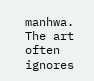manhwa. The art often ignores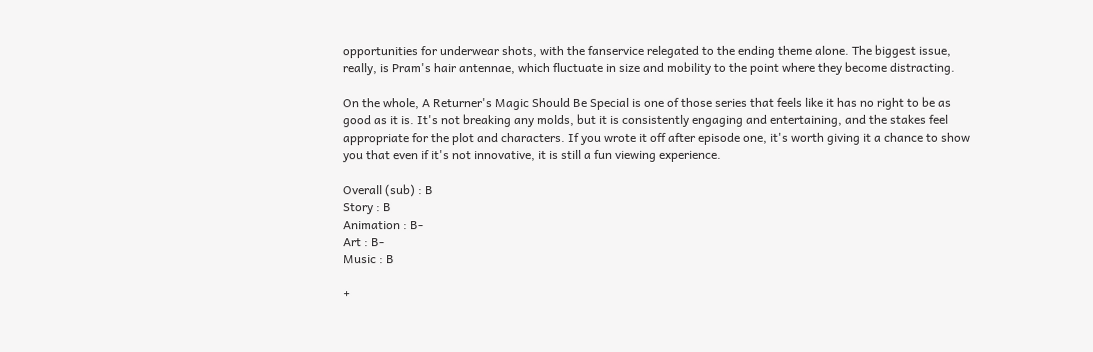opportunities for underwear shots, with the fanservice relegated to the ending theme alone. The biggest issue, really, is Pram's hair antennae, which fluctuate in size and mobility to the point where they become distracting.

On the whole, A Returner's Magic Should Be Special is one of those series that feels like it has no right to be as good as it is. It's not breaking any molds, but it is consistently engaging and entertaining, and the stakes feel appropriate for the plot and characters. If you wrote it off after episode one, it's worth giving it a chance to show you that even if it's not innovative, it is still a fun viewing experience.

Overall (sub) : B
Story : B
Animation : B-
Art : B-
Music : B

+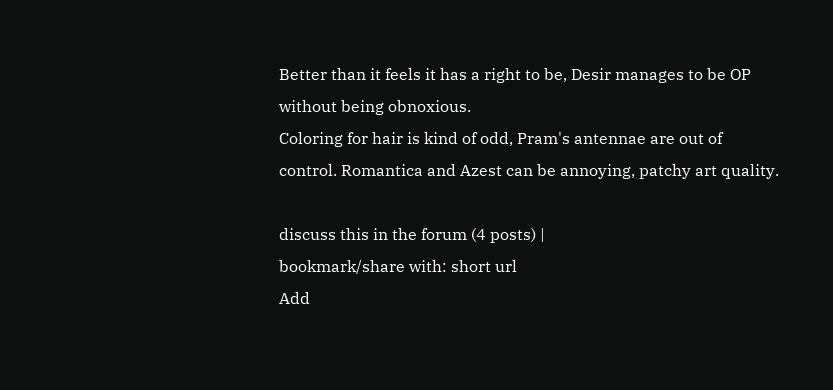Better than it feels it has a right to be, Desir manages to be OP without being obnoxious.
Coloring for hair is kind of odd, Pram's antennae are out of control. Romantica and Azest can be annoying, patchy art quality.

discuss this in the forum (4 posts) |
bookmark/share with: short url
Add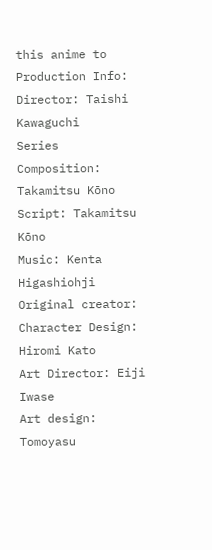this anime to
Production Info:
Director: Taishi Kawaguchi
Series Composition: Takamitsu Kōno
Script: Takamitsu Kōno
Music: Kenta Higashiohji
Original creator:
Character Design: Hiromi Kato
Art Director: Eiji Iwase
Art design:
Tomoyasu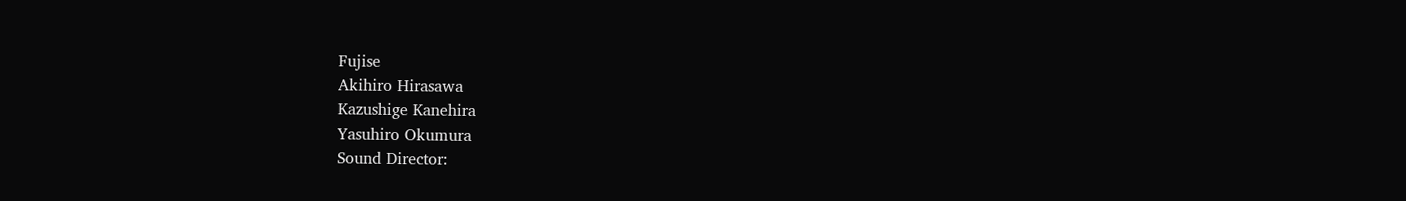Fujise
Akihiro Hirasawa
Kazushige Kanehira
Yasuhiro Okumura
Sound Director: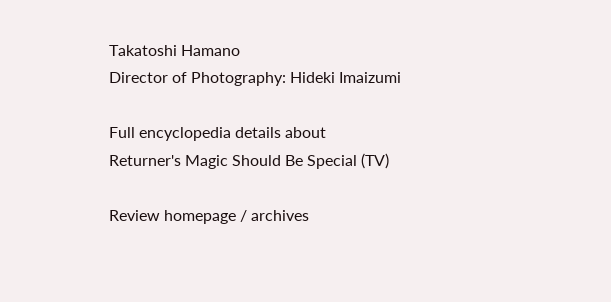Takatoshi Hamano
Director of Photography: Hideki Imaizumi

Full encyclopedia details about
Returner's Magic Should Be Special (TV)

Review homepage / archives